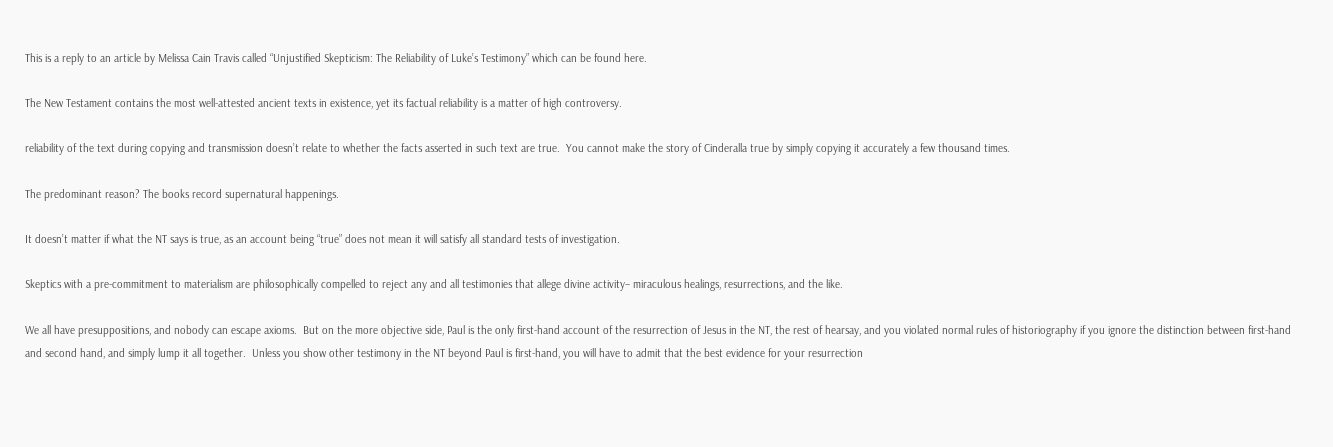This is a reply to an article by Melissa Cain Travis called “Unjustified Skepticism: The Reliability of Luke’s Testimony” which can be found here.

The New Testament contains the most well-attested ancient texts in existence, yet its factual reliability is a matter of high controversy.

reliability of the text during copying and transmission doesn’t relate to whether the facts asserted in such text are true.  You cannot make the story of Cinderalla true by simply copying it accurately a few thousand times.

The predominant reason? The books record supernatural happenings.

It doesn’t matter if what the NT says is true, as an account being “true” does not mean it will satisfy all standard tests of investigation.

Skeptics with a pre-commitment to materialism are philosophically compelled to reject any and all testimonies that allege divine activity– miraculous healings, resurrections, and the like.

We all have presuppositions, and nobody can escape axioms.  But on the more objective side, Paul is the only first-hand account of the resurrection of Jesus in the NT, the rest of hearsay, and you violated normal rules of historiography if you ignore the distinction between first-hand and second hand, and simply lump it all together.  Unless you show other testimony in the NT beyond Paul is first-hand, you will have to admit that the best evidence for your resurrection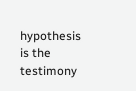hypothesis is the testimony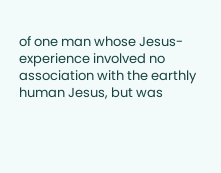of one man whose Jesus-experience involved no association with the earthly human Jesus, but was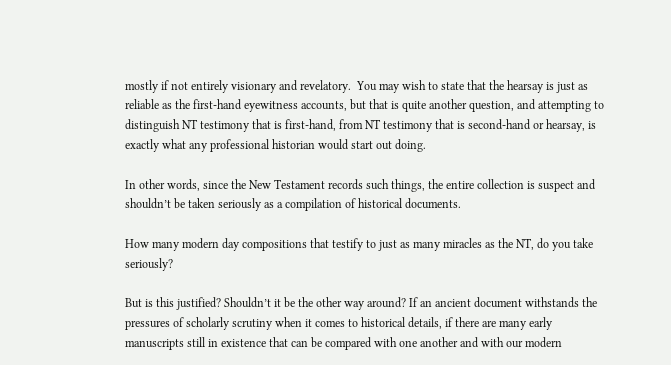mostly if not entirely visionary and revelatory.  You may wish to state that the hearsay is just as reliable as the first-hand eyewitness accounts, but that is quite another question, and attempting to distinguish NT testimony that is first-hand, from NT testimony that is second-hand or hearsay, is exactly what any professional historian would start out doing.

In other words, since the New Testament records such things, the entire collection is suspect and shouldn’t be taken seriously as a compilation of historical documents.

How many modern day compositions that testify to just as many miracles as the NT, do you take seriously?

But is this justified? Shouldn’t it be the other way around? If an ancient document withstands the pressures of scholarly scrutiny when it comes to historical details, if there are many early manuscripts still in existence that can be compared with one another and with our modern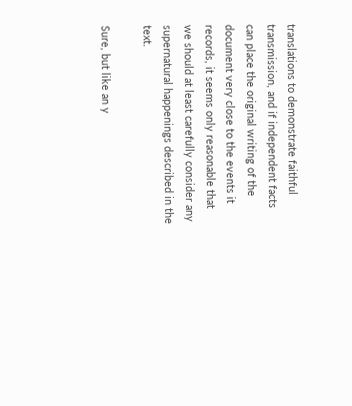translations to demonstrate faithful transmission, and if independent facts can place the original writing of the document very close to the events it records, it seems only reasonable that we should at least carefully consider any supernatural happenings described in the text.

Sure, but like an y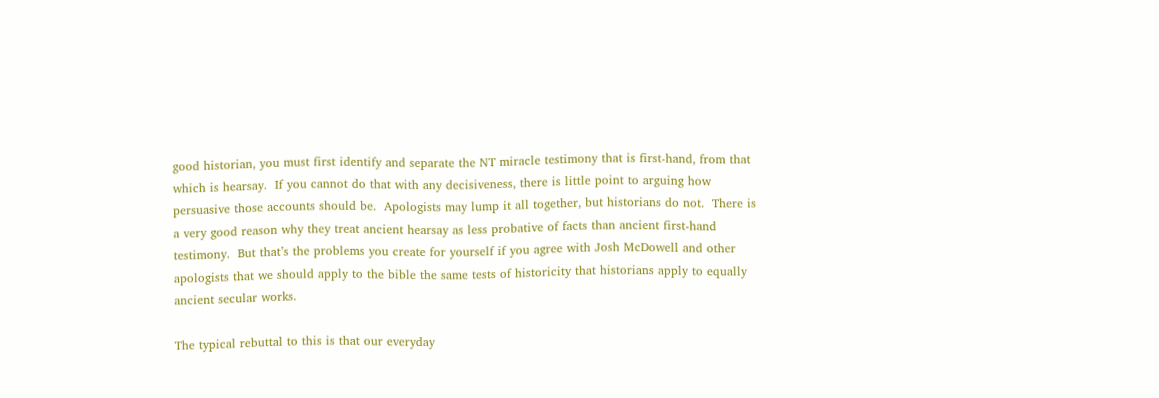good historian, you must first identify and separate the NT miracle testimony that is first-hand, from that which is hearsay.  If you cannot do that with any decisiveness, there is little point to arguing how persuasive those accounts should be.  Apologists may lump it all together, but historians do not.  There is a very good reason why they treat ancient hearsay as less probative of facts than ancient first-hand testimony.  But that’s the problems you create for yourself if you agree with Josh McDowell and other apologists that we should apply to the bible the same tests of historicity that historians apply to equally ancient secular works.

The typical rebuttal to this is that our everyday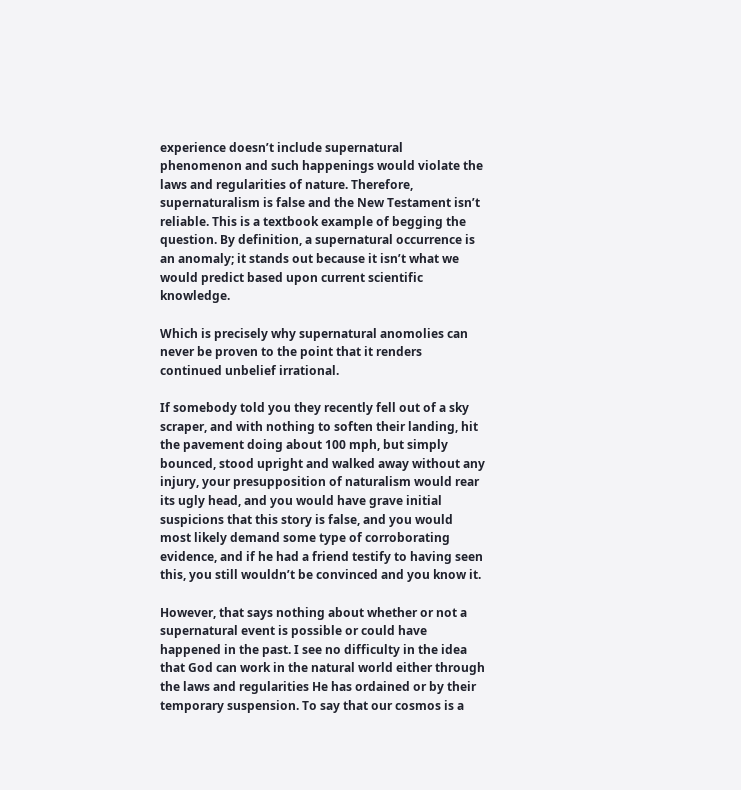experience doesn’t include supernatural phenomenon and such happenings would violate the laws and regularities of nature. Therefore, supernaturalism is false and the New Testament isn’t reliable. This is a textbook example of begging the question. By definition, a supernatural occurrence is an anomaly; it stands out because it isn’t what we would predict based upon current scientific knowledge.

Which is precisely why supernatural anomolies can never be proven to the point that it renders continued unbelief irrational.

If somebody told you they recently fell out of a sky scraper, and with nothing to soften their landing, hit the pavement doing about 100 mph, but simply bounced, stood upright and walked away without any injury, your presupposition of naturalism would rear its ugly head, and you would have grave initial suspicions that this story is false, and you would most likely demand some type of corroborating evidence, and if he had a friend testify to having seen this, you still wouldn’t be convinced and you know it.

However, that says nothing about whether or not a supernatural event is possible or could have happened in the past. I see no difficulty in the idea that God can work in the natural world either through the laws and regularities He has ordained or by their temporary suspension. To say that our cosmos is a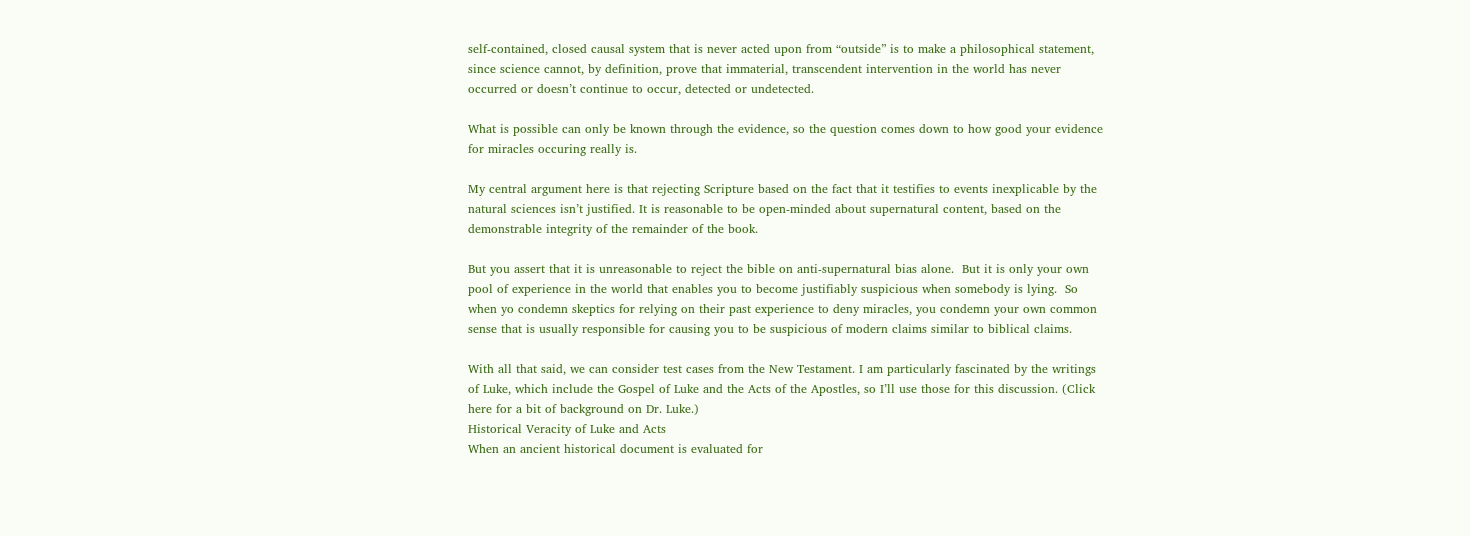self-contained, closed causal system that is never acted upon from “outside” is to make a philosophical statement, since science cannot, by definition, prove that immaterial, transcendent intervention in the world has never occurred or doesn’t continue to occur, detected or undetected.

What is possible can only be known through the evidence, so the question comes down to how good your evidence for miracles occuring really is.

My central argument here is that rejecting Scripture based on the fact that it testifies to events inexplicable by the natural sciences isn’t justified. It is reasonable to be open-minded about supernatural content, based on the demonstrable integrity of the remainder of the book.

But you assert that it is unreasonable to reject the bible on anti-supernatural bias alone.  But it is only your own pool of experience in the world that enables you to become justifiably suspicious when somebody is lying.  So when yo condemn skeptics for relying on their past experience to deny miracles, you condemn your own common sense that is usually responsible for causing you to be suspicious of modern claims similar to biblical claims.

With all that said, we can consider test cases from the New Testament. I am particularly fascinated by the writings of Luke, which include the Gospel of Luke and the Acts of the Apostles, so I’ll use those for this discussion. (Click here for a bit of background on Dr. Luke.)
Historical Veracity of Luke and Acts
When an ancient historical document is evaluated for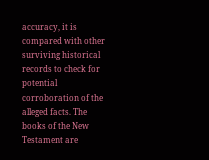accuracy, it is compared with other surviving historical records to check for potential corroboration of the alleged facts. The books of the New Testament are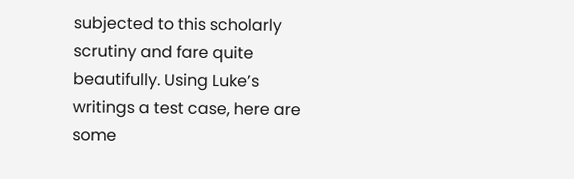subjected to this scholarly scrutiny and fare quite beautifully. Using Luke’s writings a test case, here are some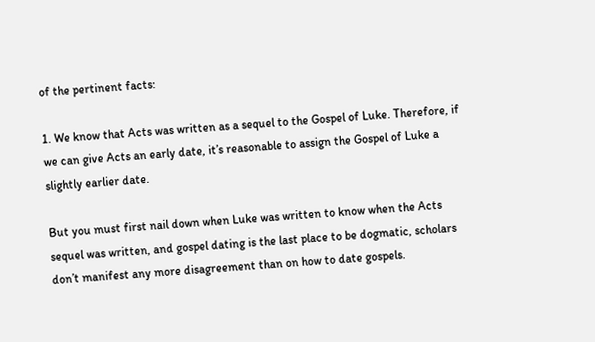of the pertinent facts:

1. We know that Acts was written as a sequel to the Gospel of Luke. Therefore, if we can give Acts an early date, it’s reasonable to assign the Gospel of Luke a slightly earlier date.

But you must first nail down when Luke was written to know when the Acts sequel was written, and gospel dating is the last place to be dogmatic, scholars don’t manifest any more disagreement than on how to date gospels.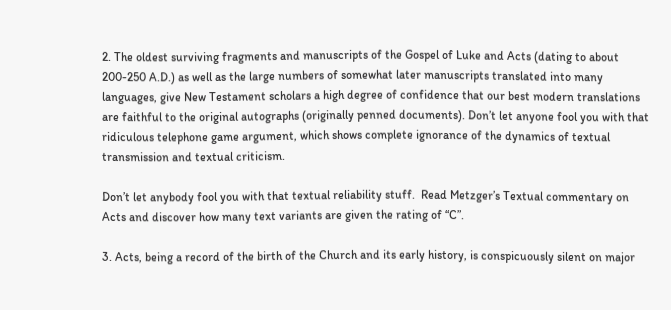2. The oldest surviving fragments and manuscripts of the Gospel of Luke and Acts (dating to about 200-250 A.D.) as well as the large numbers of somewhat later manuscripts translated into many languages, give New Testament scholars a high degree of confidence that our best modern translations are faithful to the original autographs (originally penned documents). Don’t let anyone fool you with that ridiculous telephone game argument, which shows complete ignorance of the dynamics of textual transmission and textual criticism.

Don’t let anybody fool you with that textual reliability stuff.  Read Metzger’s Textual commentary on Acts and discover how many text variants are given the rating of “C”.

3. Acts, being a record of the birth of the Church and its early history, is conspicuously silent on major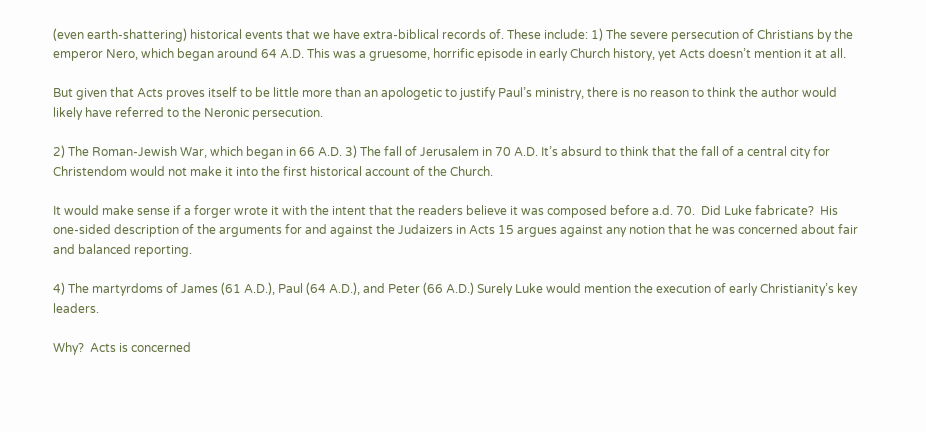(even earth-shattering) historical events that we have extra-biblical records of. These include: 1) The severe persecution of Christians by the emperor Nero, which began around 64 A.D. This was a gruesome, horrific episode in early Church history, yet Acts doesn’t mention it at all.

But given that Acts proves itself to be little more than an apologetic to justify Paul’s ministry, there is no reason to think the author would likely have referred to the Neronic persecution.

2) The Roman-Jewish War, which began in 66 A.D. 3) The fall of Jerusalem in 70 A.D. It’s absurd to think that the fall of a central city for Christendom would not make it into the first historical account of the Church.

It would make sense if a forger wrote it with the intent that the readers believe it was composed before a.d. 70.  Did Luke fabricate?  His one-sided description of the arguments for and against the Judaizers in Acts 15 argues against any notion that he was concerned about fair and balanced reporting.

4) The martyrdoms of James (61 A.D.), Paul (64 A.D.), and Peter (66 A.D.) Surely Luke would mention the execution of early Christianity’s key leaders.

Why?  Acts is concerned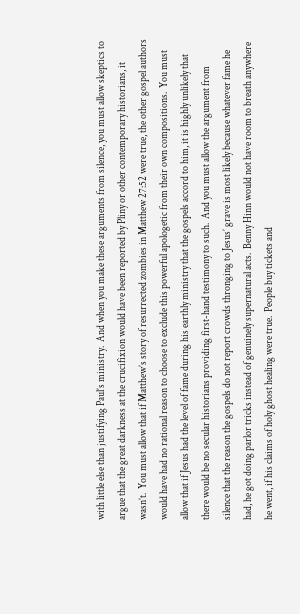with little else than justifying Paul’s ministry.  And when you make these arguments from silence, you must allow skeptics to argue that the great darkness at the crucifixion would have been reported by Pliny or other contemporary historians, it wasn’t.  You must allow that if Matthew’s story of resurrected zombies in Matthew 27:52 were true, the other gospel authors would have had no rational reason to choose to exclude this powerful apologetic from their own compositions.  You must allow that if Jesus had the level of fame during his earthly ministry that the gospels accord to him, it is highly unlikely that there would be no secular historians providing first-hand testimony to such.  And you must allow the argument from silence that the reason the gospels do not report crowds thronging to Jesus’ grave is most likely because whatever fame he had, he got doing parlor tricks instead of genuinely supernatural acts.  Benny Hinn would not have room to breath anywhere he went, if his claims of holy ghost healing were true.  People buy tickets and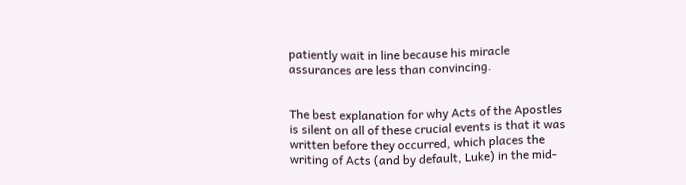patiently wait in line because his miracle assurances are less than convincing.


The best explanation for why Acts of the Apostles is silent on all of these crucial events is that it was written before they occurred, which places the writing of Acts (and by default, Luke) in the mid-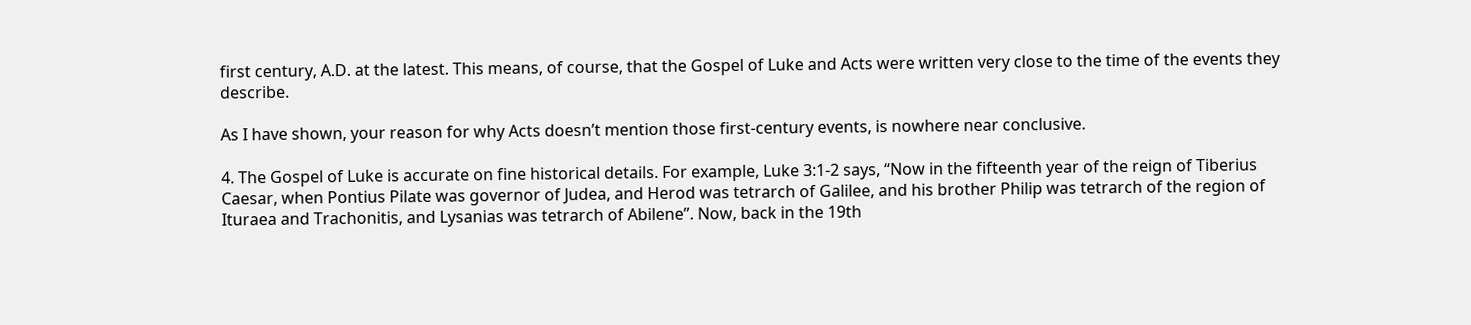first century, A.D. at the latest. This means, of course, that the Gospel of Luke and Acts were written very close to the time of the events they describe.

As I have shown, your reason for why Acts doesn’t mention those first-century events, is nowhere near conclusive.

4. The Gospel of Luke is accurate on fine historical details. For example, Luke 3:1-2 says, “Now in the fifteenth year of the reign of Tiberius Caesar, when Pontius Pilate was governor of Judea, and Herod was tetrarch of Galilee, and his brother Philip was tetrarch of the region of Ituraea and Trachonitis, and Lysanias was tetrarch of Abilene”. Now, back in the 19th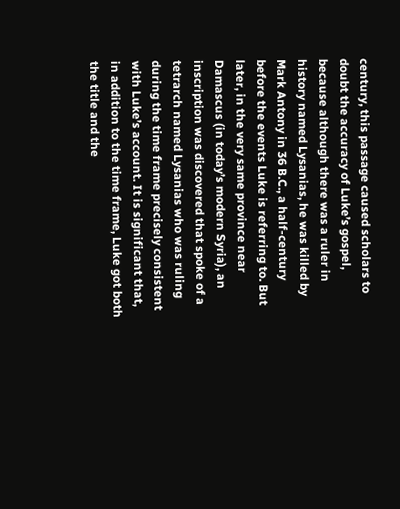century, this passage caused scholars to doubt the accuracy of Luke’s gospel, because although there was a ruler in history named Lysanias, he was killed by Mark Antony in 36 B.C., a half-century before the events Luke is referring to. But later, in the very same province near Damascus (in today’s modern Syria), an inscription was discovered that spoke of a tetrarch named Lysanias who was ruling during the time frame precisely consistent with Luke’s account. It is significant that, in addition to the time frame, Luke got both the title and the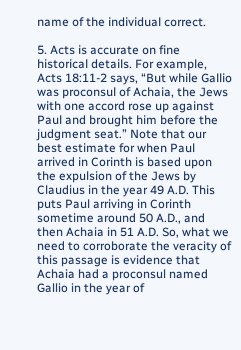name of the individual correct.

5. Acts is accurate on fine historical details. For example, Acts 18:11-2 says, “But while Gallio was proconsul of Achaia, the Jews with one accord rose up against Paul and brought him before the judgment seat.” Note that our best estimate for when Paul arrived in Corinth is based upon the expulsion of the Jews by Claudius in the year 49 A.D. This puts Paul arriving in Corinth sometime around 50 A.D., and then Achaia in 51 A.D. So, what we need to corroborate the veracity of this passage is evidence that Achaia had a proconsul named Gallio in the year of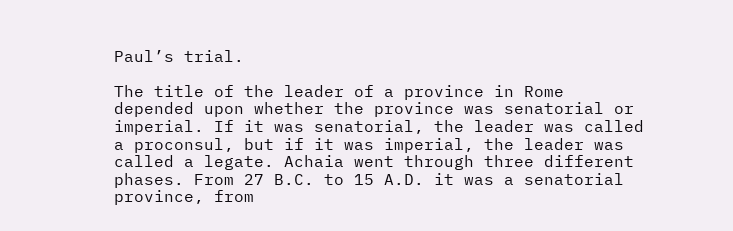Paul’s trial.

The title of the leader of a province in Rome depended upon whether the province was senatorial or imperial. If it was senatorial, the leader was called a proconsul, but if it was imperial, the leader was called a legate. Achaia went through three different phases. From 27 B.C. to 15 A.D. it was a senatorial province, from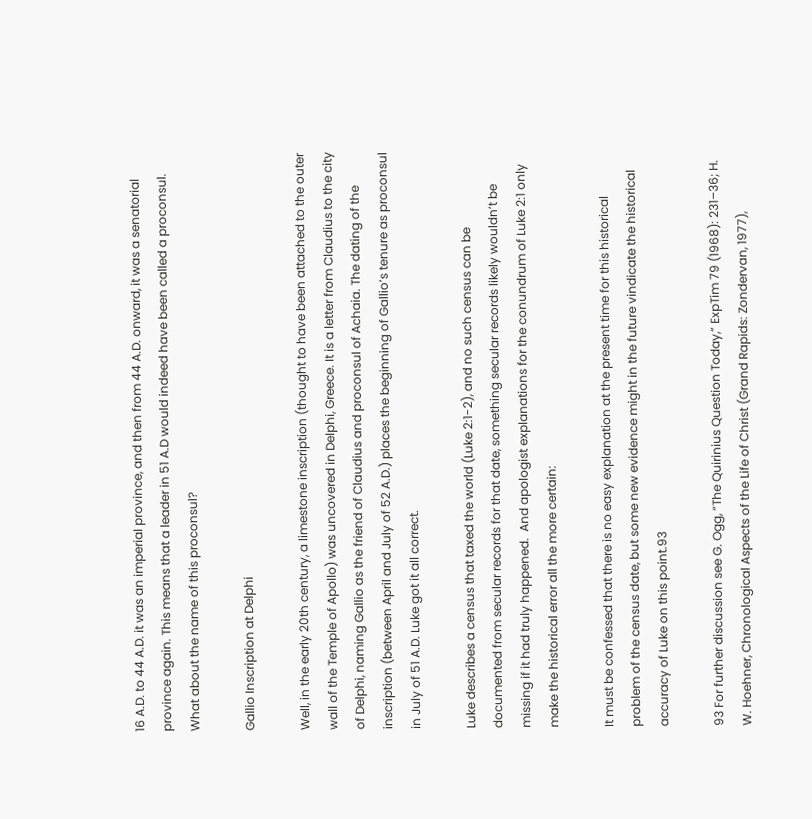16 A.D. to 44 A.D. it was an imperial province, and then from 44 A.D. onward, it was a senatorial province again. This means that a leader in 51 A.D would indeed have been called a proconsul. What about the name of this proconsul?

Gallio Inscription at Delphi

Well, in the early 20th century, a limestone inscription (thought to have been attached to the outer wall of the Temple of Apollo) was uncovered in Delphi, Greece. It is a letter from Claudius to the city of Delphi, naming Gallio as the friend of Claudius and proconsul of Achaia. The dating of the inscription (between April and July of 52 A.D.) places the beginning of Gallio’s tenure as proconsul in July of 51 A.D. Luke got it all correct.

Luke describes a census that taxed the world (Luke 2:1-2), and no such census can be documented from secular records for that date, something secular records likely wouldn’t be missing if it had truly happened.  And apologist explanations for the conundrum of Luke 2:1 only make the historical error all the more certain:

It must be confessed that there is no easy explanation at the present time for this historical problem of the census date, but some new evidence might in the future vindicate the historical accuracy of Luke on this point.93

93 For further discussion see G. Ogg, “The Quirinius Question Today,” ExpTim 79 (1968): 231–36; H. W. Hoehner, Chronological Aspects of the Life of Christ (Grand Rapids: Zondervan, 1977),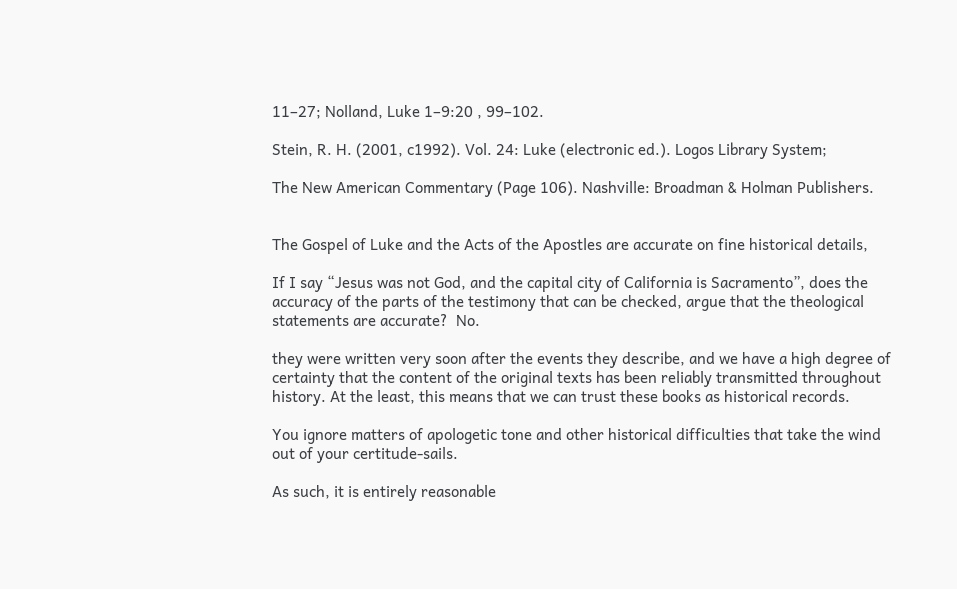11–27; Nolland, Luke 1–9:20 , 99–102.

Stein, R. H. (2001, c1992). Vol. 24: Luke (electronic ed.). Logos Library System;

The New American Commentary (Page 106). Nashville: Broadman & Holman Publishers.


The Gospel of Luke and the Acts of the Apostles are accurate on fine historical details,

If I say “Jesus was not God, and the capital city of California is Sacramento”, does the accuracy of the parts of the testimony that can be checked, argue that the theological statements are accurate?  No.

they were written very soon after the events they describe, and we have a high degree of certainty that the content of the original texts has been reliably transmitted throughout history. At the least, this means that we can trust these books as historical records.

You ignore matters of apologetic tone and other historical difficulties that take the wind out of your certitude-sails.

As such, it is entirely reasonable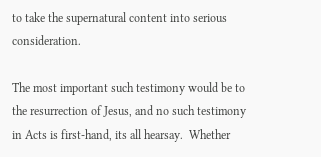to take the supernatural content into serious consideration.

The most important such testimony would be to the resurrection of Jesus, and no such testimony in Acts is first-hand, its all hearsay.  Whether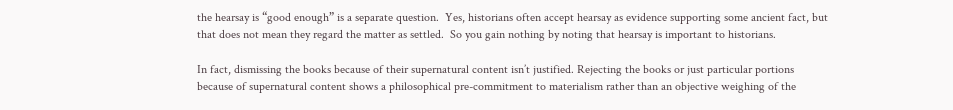the hearsay is “good enough” is a separate question.  Yes, historians often accept hearsay as evidence supporting some ancient fact, but that does not mean they regard the matter as settled.  So you gain nothing by noting that hearsay is important to historians.

In fact, dismissing the books because of their supernatural content isn’t justified. Rejecting the books or just particular portions because of supernatural content shows a philosophical pre-commitment to materialism rather than an objective weighing of the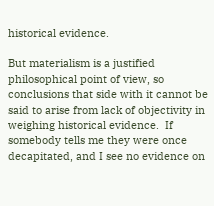historical evidence.

But materialism is a justified philosophical point of view, so conclusions that side with it cannot be said to arise from lack of objectivity in weighing historical evidence.  If somebody tells me they were once decapitated, and I see no evidence on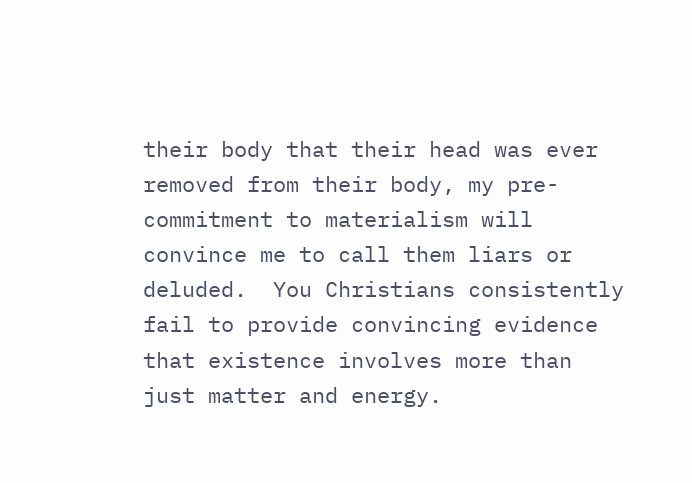their body that their head was ever removed from their body, my pre-commitment to materialism will convince me to call them liars or deluded.  You Christians consistently fail to provide convincing evidence that existence involves more than just matter and energy.